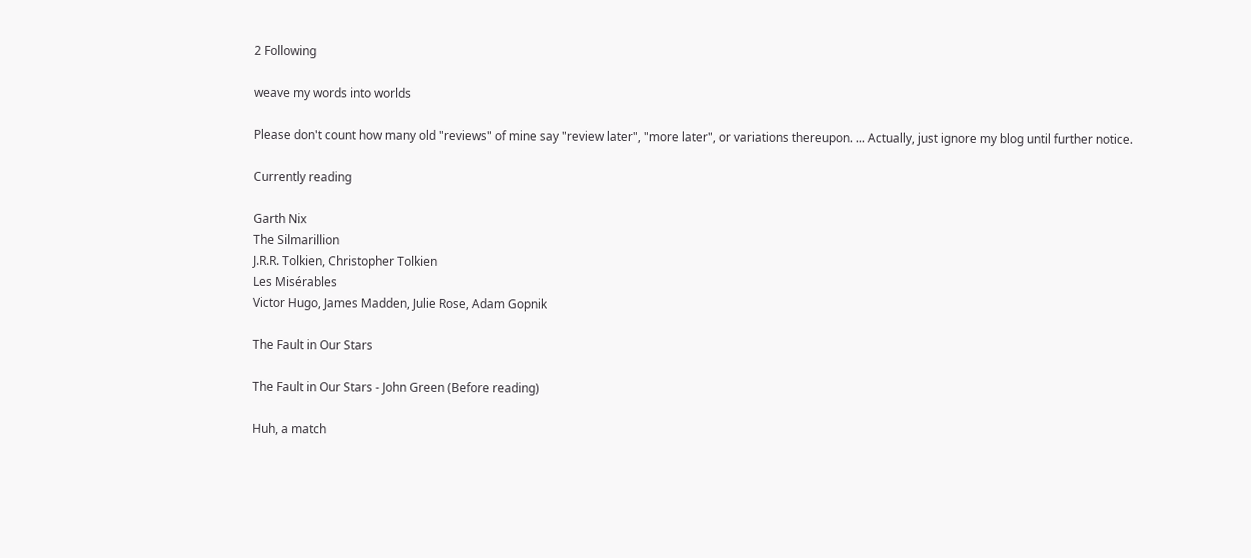2 Following

weave my words into worlds

Please don't count how many old "reviews" of mine say "review later", "more later", or variations thereupon. ... Actually, just ignore my blog until further notice.

Currently reading

Garth Nix
The Silmarillion
J.R.R. Tolkien, Christopher Tolkien
Les Misérables
Victor Hugo, James Madden, Julie Rose, Adam Gopnik

The Fault in Our Stars

The Fault in Our Stars - John Green (Before reading)

Huh, a match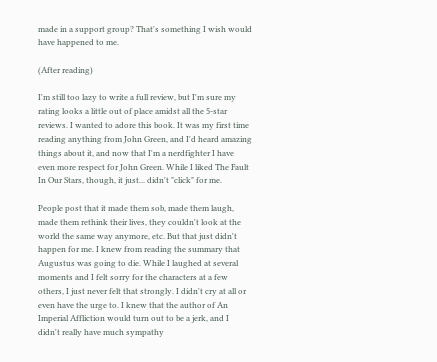made in a support group? That's something I wish would have happened to me.

(After reading)

I'm still too lazy to write a full review, but I'm sure my rating looks a little out of place amidst all the 5-star reviews. I wanted to adore this book. It was my first time reading anything from John Green, and I'd heard amazing things about it, and now that I'm a nerdfighter I have even more respect for John Green. While I liked The Fault In Our Stars, though, it just... didn't "click" for me.

People post that it made them sob, made them laugh, made them rethink their lives, they couldn't look at the world the same way anymore, etc. But that just didn't happen for me. I knew from reading the summary that Augustus was going to die. While I laughed at several moments and I felt sorry for the characters at a few others, I just never felt that strongly. I didn't cry at all or even have the urge to. I knew that the author of An Imperial Affliction would turn out to be a jerk, and I didn't really have much sympathy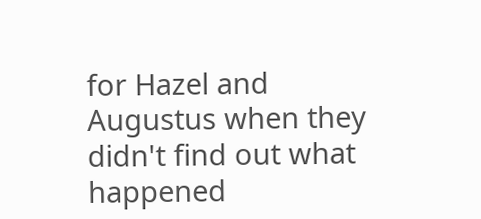for Hazel and Augustus when they didn't find out what happened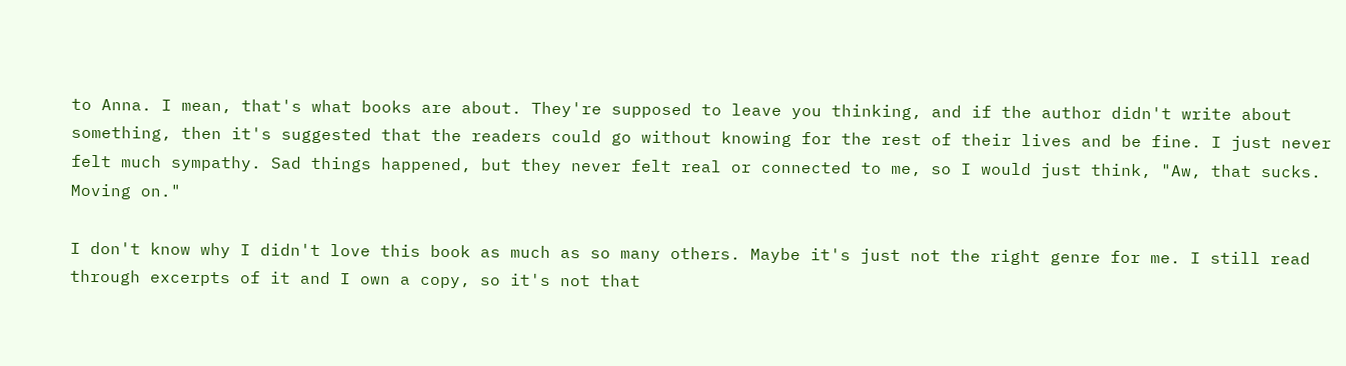to Anna. I mean, that's what books are about. They're supposed to leave you thinking, and if the author didn't write about something, then it's suggested that the readers could go without knowing for the rest of their lives and be fine. I just never felt much sympathy. Sad things happened, but they never felt real or connected to me, so I would just think, "Aw, that sucks. Moving on."

I don't know why I didn't love this book as much as so many others. Maybe it's just not the right genre for me. I still read through excerpts of it and I own a copy, so it's not that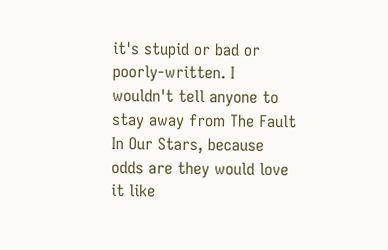it's stupid or bad or poorly-written. I wouldn't tell anyone to stay away from The Fault In Our Stars, because odds are they would love it like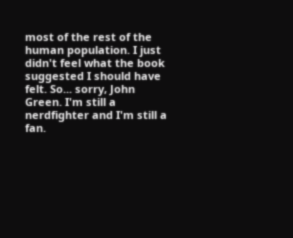most of the rest of the human population. I just didn't feel what the book suggested I should have felt. So... sorry, John Green. I'm still a nerdfighter and I'm still a fan.